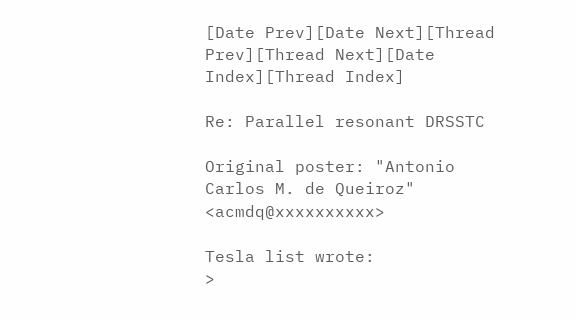[Date Prev][Date Next][Thread Prev][Thread Next][Date Index][Thread Index]

Re: Parallel resonant DRSSTC

Original poster: "Antonio Carlos M. de Queiroz" <acmdq@xxxxxxxxxx>

Tesla list wrote:
>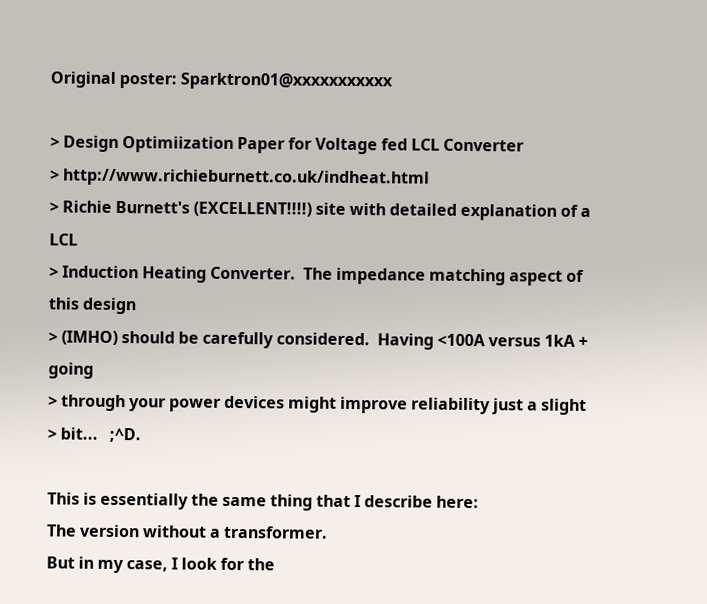Original poster: Sparktron01@xxxxxxxxxxx

> Design Optimiization Paper for Voltage fed LCL Converter
> http://www.richieburnett.co.uk/indheat.html
> Richie Burnett's (EXCELLENT!!!!) site with detailed explanation of a LCL
> Induction Heating Converter.  The impedance matching aspect of this design
> (IMHO) should be carefully considered.  Having <100A versus 1kA + going
> through your power devices might improve reliability just a slight
> bit...   ;^D.

This is essentially the same thing that I describe here:
The version without a transformer.
But in my case, I look for the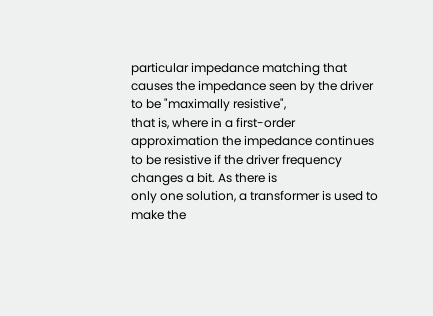particular impedance matching that
causes the impedance seen by the driver to be "maximally resistive",
that is, where in a first-order approximation the impedance continues
to be resistive if the driver frequency changes a bit. As there is
only one solution, a transformer is used to make the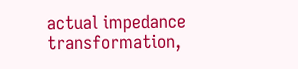actual impedance
transformation,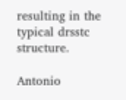resulting in the typical drsstc structure.

Antonio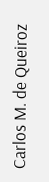Carlos M. de Queiroz